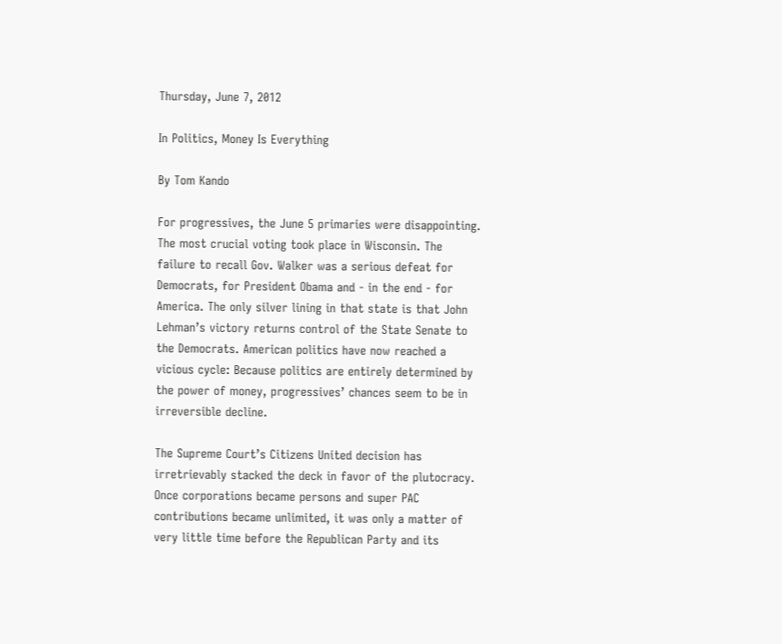Thursday, June 7, 2012

In Politics, Money Is Everything

By Tom Kando

For progressives, the June 5 primaries were disappointing. The most crucial voting took place in Wisconsin. The failure to recall Gov. Walker was a serious defeat for Democrats, for President Obama and - in the end - for America. The only silver lining in that state is that John Lehman’s victory returns control of the State Senate to the Democrats. American politics have now reached a vicious cycle: Because politics are entirely determined by the power of money, progressives’ chances seem to be in irreversible decline.

The Supreme Court’s Citizens United decision has irretrievably stacked the deck in favor of the plutocracy. Once corporations became persons and super PAC contributions became unlimited, it was only a matter of very little time before the Republican Party and its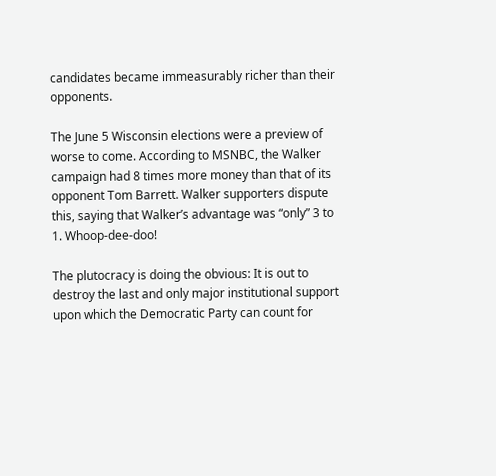candidates became immeasurably richer than their opponents.

The June 5 Wisconsin elections were a preview of worse to come. According to MSNBC, the Walker campaign had 8 times more money than that of its opponent Tom Barrett. Walker supporters dispute this, saying that Walker’s advantage was “only” 3 to 1. Whoop-dee-doo!

The plutocracy is doing the obvious: It is out to destroy the last and only major institutional support upon which the Democratic Party can count for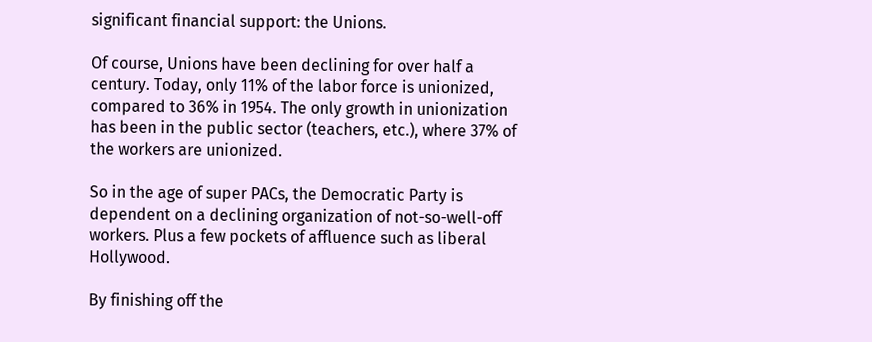significant financial support: the Unions.

Of course, Unions have been declining for over half a century. Today, only 11% of the labor force is unionized, compared to 36% in 1954. The only growth in unionization has been in the public sector (teachers, etc.), where 37% of the workers are unionized.

So in the age of super PACs, the Democratic Party is dependent on a declining organization of not-so-well-off workers. Plus a few pockets of affluence such as liberal Hollywood.

By finishing off the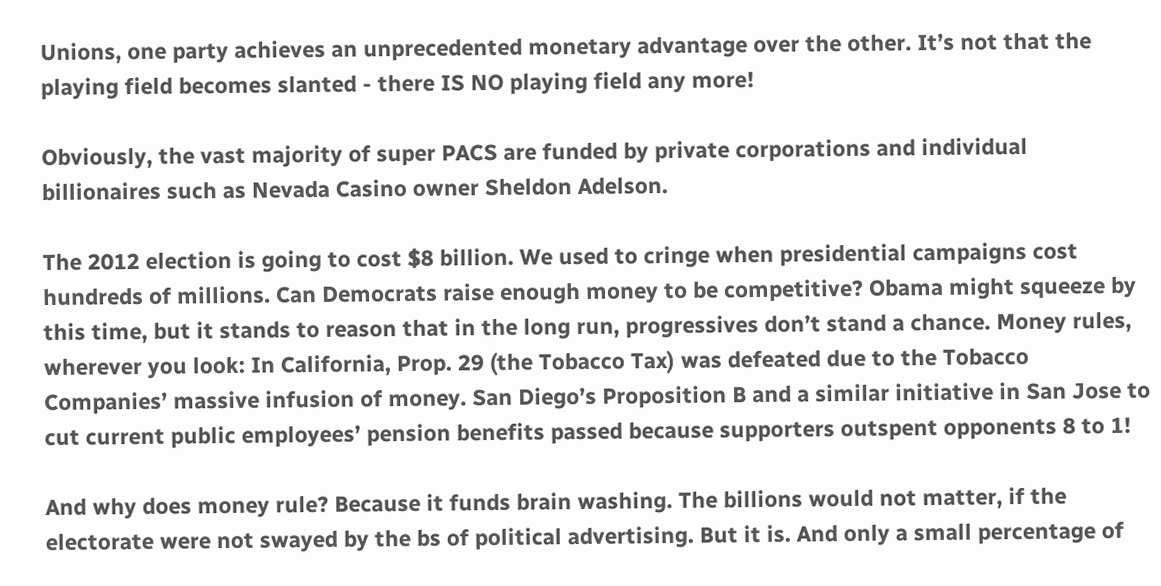Unions, one party achieves an unprecedented monetary advantage over the other. It’s not that the playing field becomes slanted - there IS NO playing field any more!

Obviously, the vast majority of super PACS are funded by private corporations and individual billionaires such as Nevada Casino owner Sheldon Adelson.

The 2012 election is going to cost $8 billion. We used to cringe when presidential campaigns cost hundreds of millions. Can Democrats raise enough money to be competitive? Obama might squeeze by this time, but it stands to reason that in the long run, progressives don’t stand a chance. Money rules, wherever you look: In California, Prop. 29 (the Tobacco Tax) was defeated due to the Tobacco Companies’ massive infusion of money. San Diego’s Proposition B and a similar initiative in San Jose to cut current public employees’ pension benefits passed because supporters outspent opponents 8 to 1!

And why does money rule? Because it funds brain washing. The billions would not matter, if the electorate were not swayed by the bs of political advertising. But it is. And only a small percentage of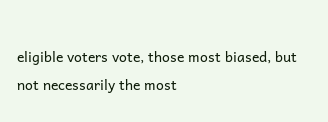eligible voters vote, those most biased, but not necessarily the most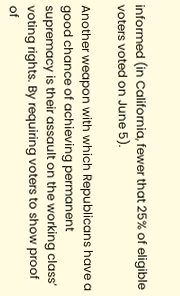informed (in California, fewer that 25% of eligible voters voted on June 5).

Another weapon with which Republicans have a good chance of achieving permanent supremacy is their assault on the working class’ voting rights. By requiring voters to show proof of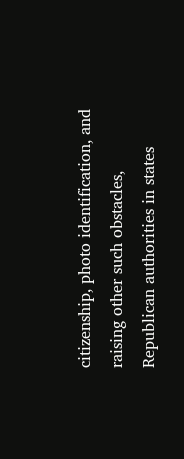citizenship, photo identification, and raising other such obstacles, Republican authorities in states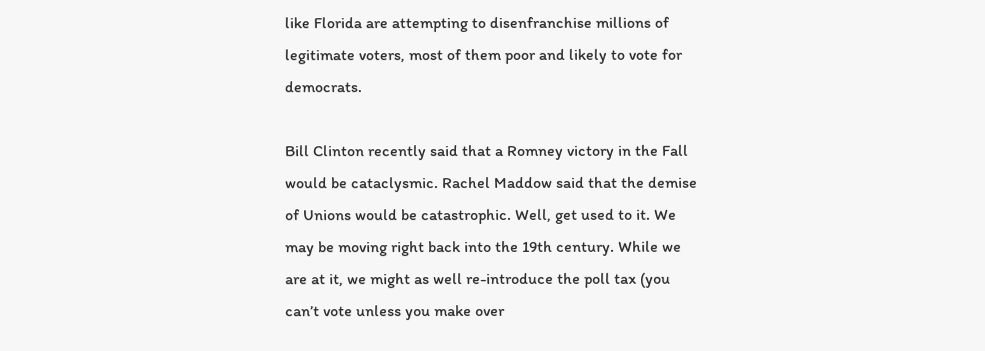like Florida are attempting to disenfranchise millions of legitimate voters, most of them poor and likely to vote for democrats.

Bill Clinton recently said that a Romney victory in the Fall would be cataclysmic. Rachel Maddow said that the demise of Unions would be catastrophic. Well, get used to it. We may be moving right back into the 19th century. While we are at it, we might as well re-introduce the poll tax (you can’t vote unless you make over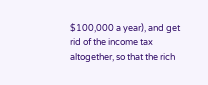$100,000 a year), and get rid of the income tax altogether, so that the rich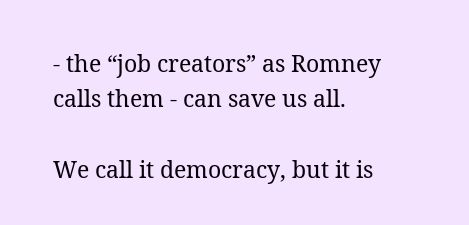- the “job creators” as Romney calls them - can save us all.

We call it democracy, but it is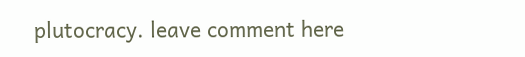plutocracy. leave comment here